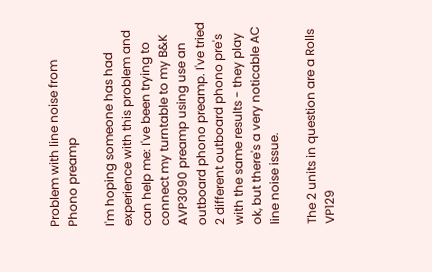Problem with line noise from Phono preamp

I'm hoping someone has had experience with this problem and can help me: I've been trying to connect my turntable to my B&K AVP3090 preamp using use an outboard phono preamp. I've tried 2 different outboard phono pre's with the same results - they play ok, but there's a very noticable AC line noise issue.

The 2 units in question are a Rolls VP129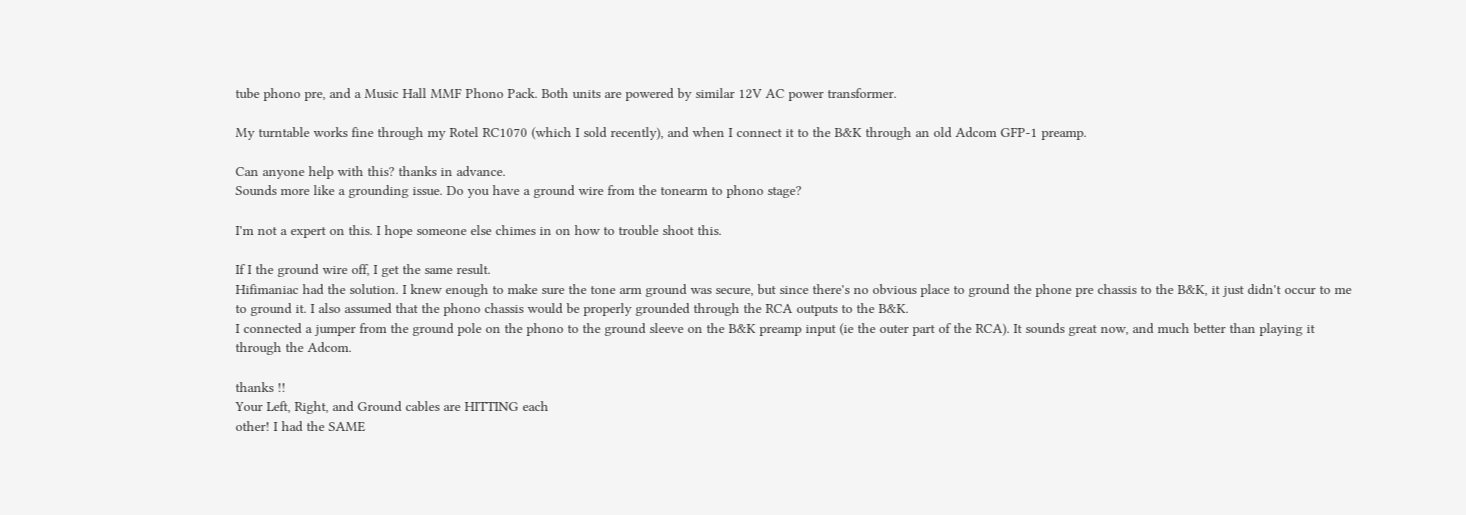tube phono pre, and a Music Hall MMF Phono Pack. Both units are powered by similar 12V AC power transformer.

My turntable works fine through my Rotel RC1070 (which I sold recently), and when I connect it to the B&K through an old Adcom GFP-1 preamp.

Can anyone help with this? thanks in advance.
Sounds more like a grounding issue. Do you have a ground wire from the tonearm to phono stage?

I'm not a expert on this. I hope someone else chimes in on how to trouble shoot this.

If I the ground wire off, I get the same result.
Hifimaniac had the solution. I knew enough to make sure the tone arm ground was secure, but since there's no obvious place to ground the phone pre chassis to the B&K, it just didn't occur to me to ground it. I also assumed that the phono chassis would be properly grounded through the RCA outputs to the B&K.
I connected a jumper from the ground pole on the phono to the ground sleeve on the B&K preamp input (ie the outer part of the RCA). It sounds great now, and much better than playing it through the Adcom.

thanks !!
Your Left, Right, and Ground cables are HITTING each
other! I had the SAME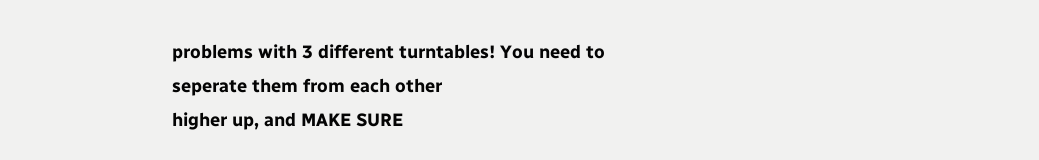problems with 3 different turntables! You need to seperate them from each other
higher up, and MAKE SURE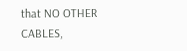that NO OTHER CABLES,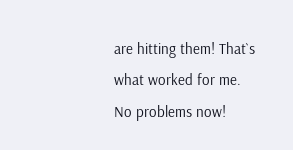are hitting them! That`s what worked for me.
No problems now!